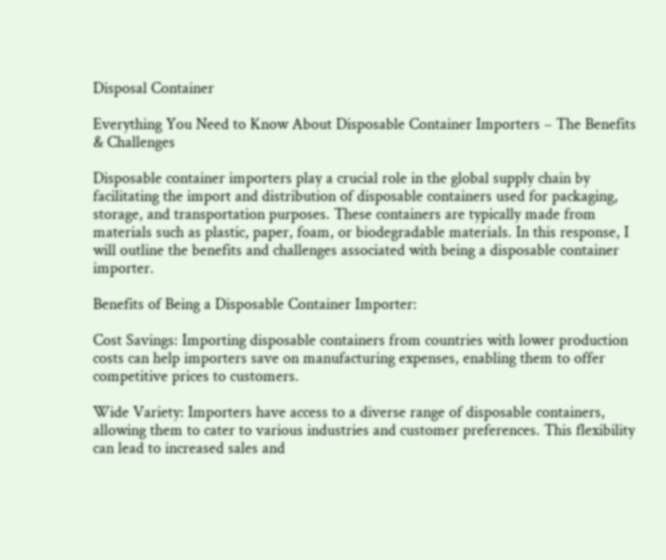Disposal Container

Everything You Need to Know About Disposable Container Importers – The Benefits & Challenges

Disposable container importers play a crucial role in the global supply chain by facilitating the import and distribution of disposable containers used for packaging, storage, and transportation purposes. These containers are typically made from materials such as plastic, paper, foam, or biodegradable materials. In this response, I will outline the benefits and challenges associated with being a disposable container importer.

Benefits of Being a Disposable Container Importer:

Cost Savings: Importing disposable containers from countries with lower production costs can help importers save on manufacturing expenses, enabling them to offer competitive prices to customers.

Wide Variety: Importers have access to a diverse range of disposable containers, allowing them to cater to various industries and customer preferences. This flexibility can lead to increased sales and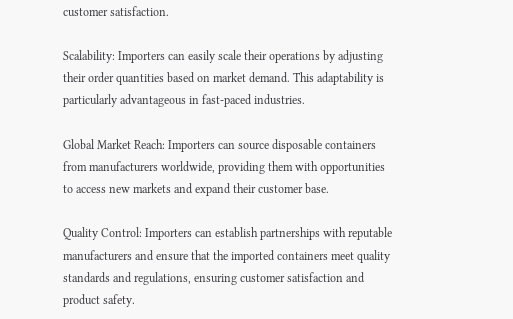customer satisfaction.

Scalability: Importers can easily scale their operations by adjusting their order quantities based on market demand. This adaptability is particularly advantageous in fast-paced industries.

Global Market Reach: Importers can source disposable containers from manufacturers worldwide, providing them with opportunities to access new markets and expand their customer base.

Quality Control: Importers can establish partnerships with reputable manufacturers and ensure that the imported containers meet quality standards and regulations, ensuring customer satisfaction and product safety.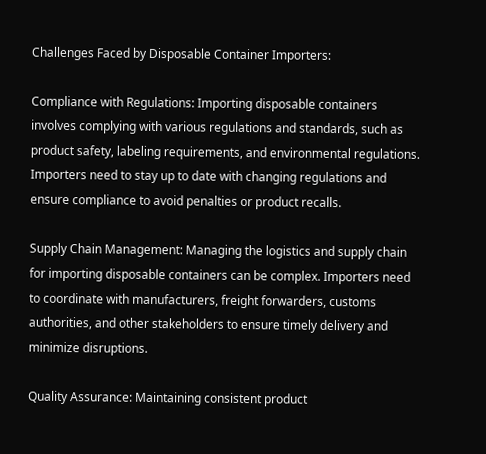Challenges Faced by Disposable Container Importers:

Compliance with Regulations: Importing disposable containers involves complying with various regulations and standards, such as product safety, labeling requirements, and environmental regulations. Importers need to stay up to date with changing regulations and ensure compliance to avoid penalties or product recalls.

Supply Chain Management: Managing the logistics and supply chain for importing disposable containers can be complex. Importers need to coordinate with manufacturers, freight forwarders, customs authorities, and other stakeholders to ensure timely delivery and minimize disruptions.

Quality Assurance: Maintaining consistent product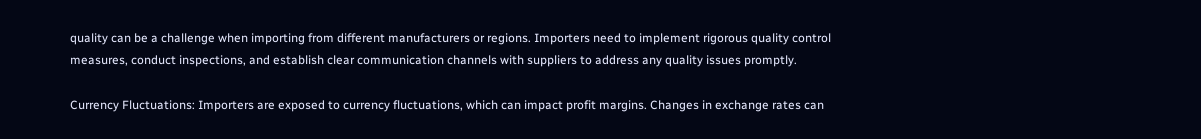quality can be a challenge when importing from different manufacturers or regions. Importers need to implement rigorous quality control measures, conduct inspections, and establish clear communication channels with suppliers to address any quality issues promptly.

Currency Fluctuations: Importers are exposed to currency fluctuations, which can impact profit margins. Changes in exchange rates can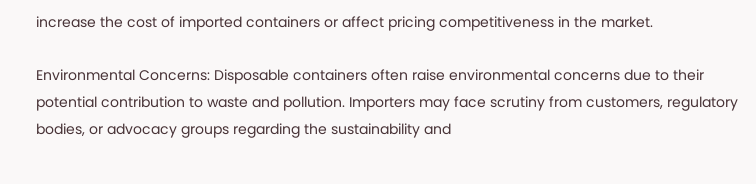increase the cost of imported containers or affect pricing competitiveness in the market.

Environmental Concerns: Disposable containers often raise environmental concerns due to their potential contribution to waste and pollution. Importers may face scrutiny from customers, regulatory bodies, or advocacy groups regarding the sustainability and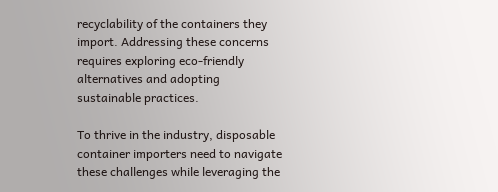recyclability of the containers they import. Addressing these concerns requires exploring eco-friendly alternatives and adopting sustainable practices.

To thrive in the industry, disposable container importers need to navigate these challenges while leveraging the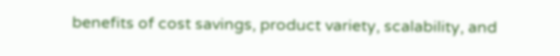benefits of cost savings, product variety, scalability, and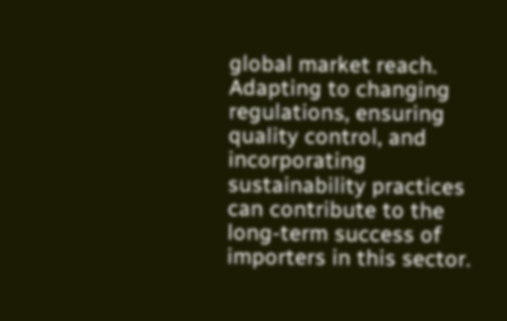global market reach. Adapting to changing regulations, ensuring quality control, and incorporating sustainability practices can contribute to the long-term success of importers in this sector.